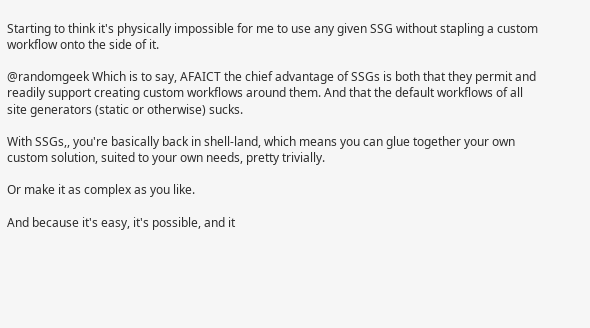Starting to think it's physically impossible for me to use any given SSG without stapling a custom workflow onto the side of it.

@randomgeek Which is to say, AFAICT the chief advantage of SSGs is both that they permit and readily support creating custom workflows around them. And that the default workflows of all site generators (static or otherwise) sucks.

With SSGs,, you're basically back in shell-land, which means you can glue together your own custom solution, suited to your own needs, pretty trivially.

Or make it as complex as you like.

And because it's easy, it's possible, and it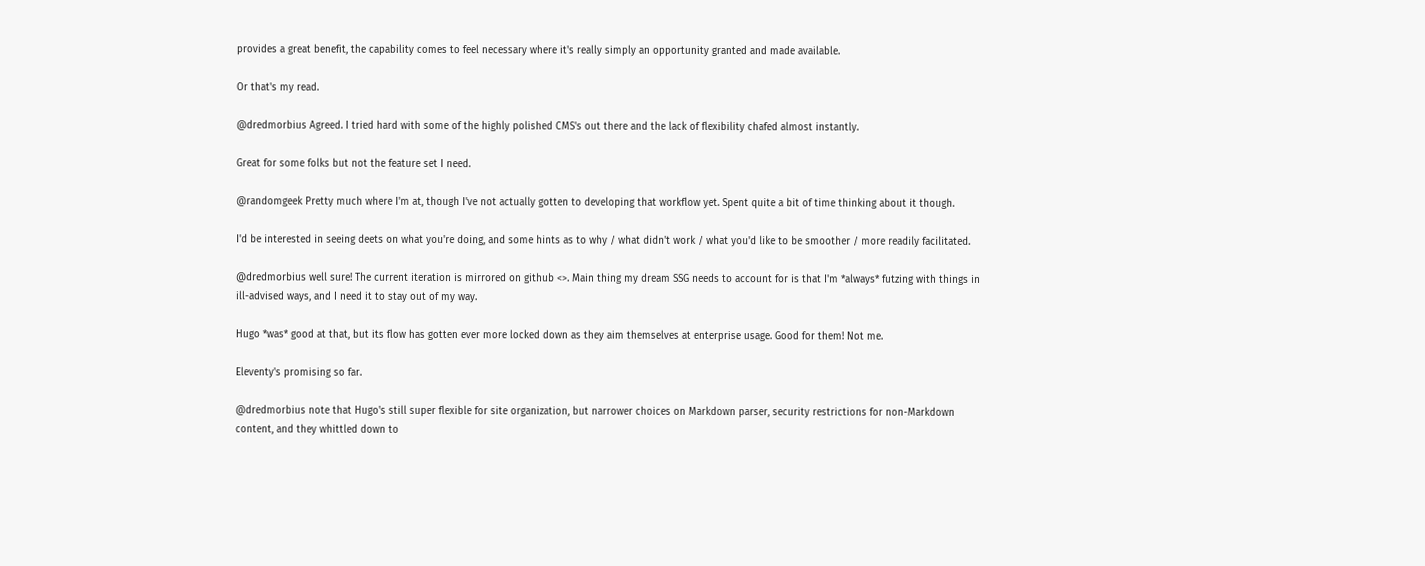provides a great benefit, the capability comes to feel necessary where it's really simply an opportunity granted and made available.

Or that's my read.

@dredmorbius Agreed. I tried hard with some of the highly polished CMS's out there and the lack of flexibility chafed almost instantly.

Great for some folks but not the feature set I need.

@randomgeek Pretty much where I'm at, though I've not actually gotten to developing that workflow yet. Spent quite a bit of time thinking about it though.

I'd be interested in seeing deets on what you're doing, and some hints as to why / what didn't work / what you'd like to be smoother / more readily facilitated.

@dredmorbius well sure! The current iteration is mirrored on github <>. Main thing my dream SSG needs to account for is that I'm *always* futzing with things in ill-advised ways, and I need it to stay out of my way.

Hugo *was* good at that, but its flow has gotten ever more locked down as they aim themselves at enterprise usage. Good for them! Not me.

Eleventy's promising so far.

@dredmorbius note that Hugo's still super flexible for site organization, but narrower choices on Markdown parser, security restrictions for non-Markdown content, and they whittled down to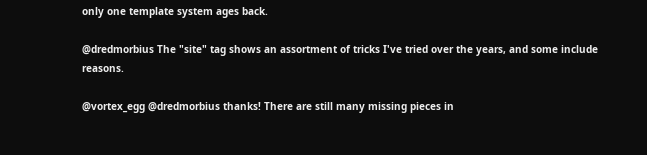only one template system ages back.

@dredmorbius The "site" tag shows an assortment of tricks I've tried over the years, and some include reasons.

@vortex_egg @dredmorbius thanks! There are still many missing pieces in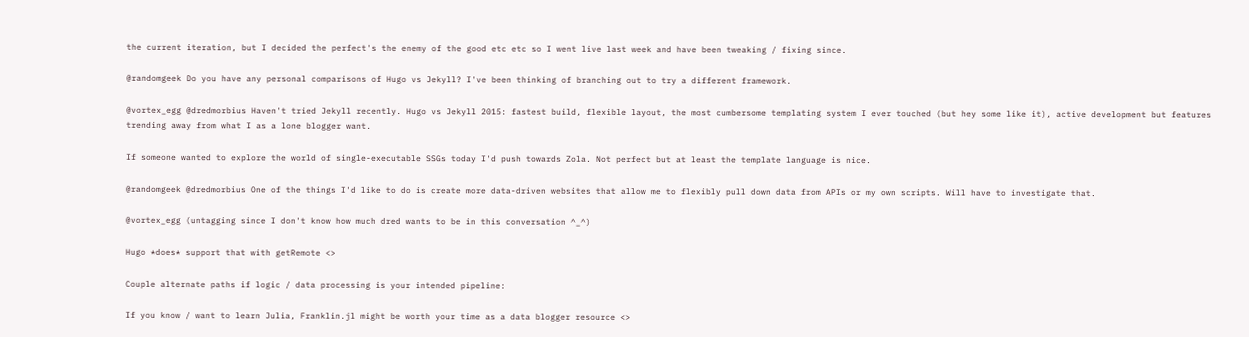the current iteration, but I decided the perfect's the enemy of the good etc etc so I went live last week and have been tweaking / fixing since.

@randomgeek Do you have any personal comparisons of Hugo vs Jekyll? I've been thinking of branching out to try a different framework.

@vortex_egg @dredmorbius Haven't tried Jekyll recently. Hugo vs Jekyll 2015: fastest build, flexible layout, the most cumbersome templating system I ever touched (but hey some like it), active development but features trending away from what I as a lone blogger want.

If someone wanted to explore the world of single-executable SSGs today I'd push towards Zola. Not perfect but at least the template language is nice.

@randomgeek @dredmorbius One of the things I'd like to do is create more data-driven websites that allow me to flexibly pull down data from APIs or my own scripts. Will have to investigate that.

@vortex_egg (untagging since I don't know how much dred wants to be in this conversation ^_^)

Hugo *does* support that with getRemote <>

Couple alternate paths if logic / data processing is your intended pipeline:

If you know / want to learn Julia, Franklin.jl might be worth your time as a data blogger resource <>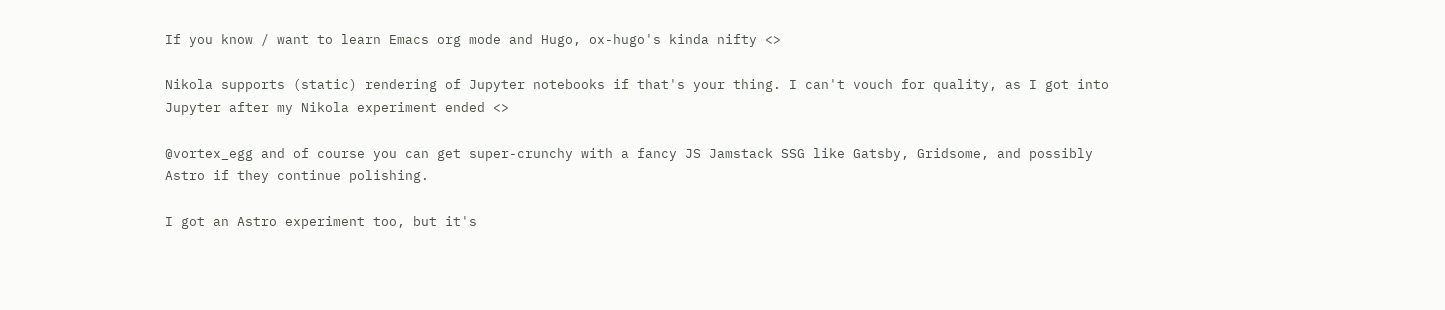If you know / want to learn Emacs org mode and Hugo, ox-hugo's kinda nifty <>

Nikola supports (static) rendering of Jupyter notebooks if that's your thing. I can't vouch for quality, as I got into Jupyter after my Nikola experiment ended <>

@vortex_egg and of course you can get super-crunchy with a fancy JS Jamstack SSG like Gatsby, Gridsome, and possibly Astro if they continue polishing.

I got an Astro experiment too, but it's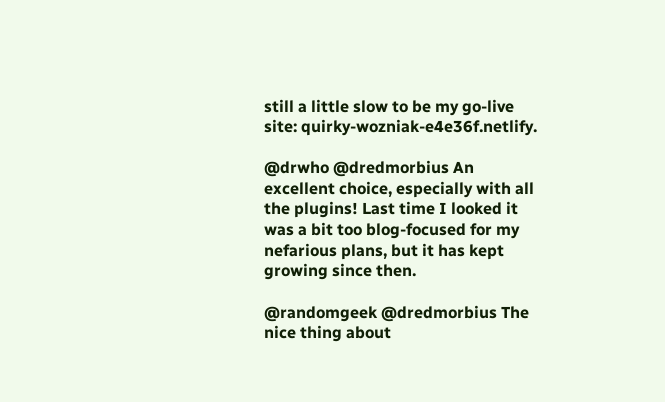still a little slow to be my go-live site: quirky-wozniak-e4e36f.netlify.

@drwho @dredmorbius An excellent choice, especially with all the plugins! Last time I looked it was a bit too blog-focused for my nefarious plans, but it has kept growing since then.

@randomgeek @dredmorbius The nice thing about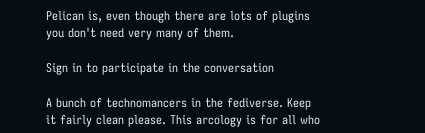Pelican is, even though there are lots of plugins you don't need very many of them.

Sign in to participate in the conversation

A bunch of technomancers in the fediverse. Keep it fairly clean please. This arcology is for all who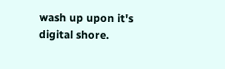wash up upon it's digital shore.